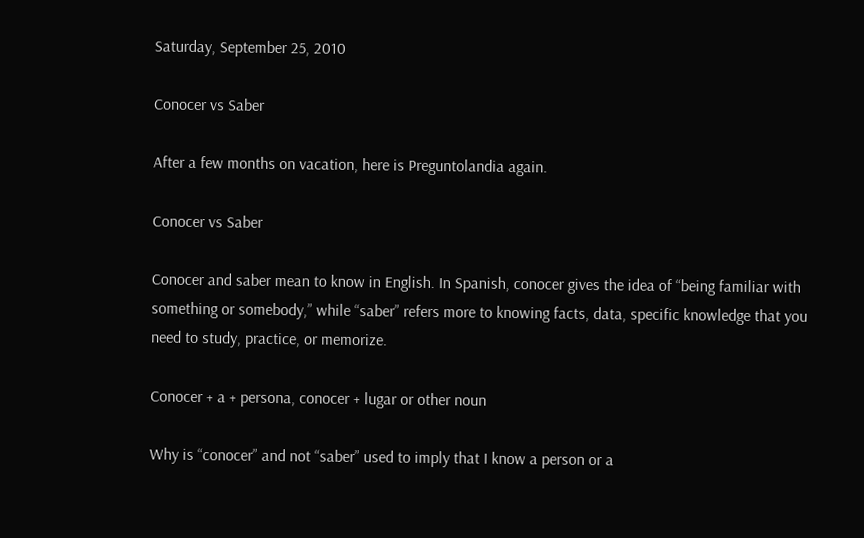Saturday, September 25, 2010

Conocer vs Saber

After a few months on vacation, here is Preguntolandia again.

Conocer vs Saber

Conocer and saber mean to know in English. In Spanish, conocer gives the idea of “being familiar with something or somebody,” while “saber” refers more to knowing facts, data, specific knowledge that you need to study, practice, or memorize.

Conocer + a + persona, conocer + lugar or other noun

Why is “conocer” and not “saber” used to imply that I know a person or a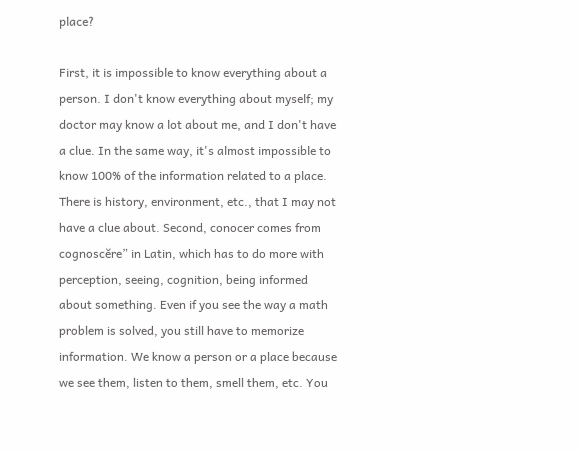place?

First, it is impossible to know everything about a person. I don't know everything about myself; my doctor may know a lot about me, and I don't have a clue. In the same way, it's almost impossible to know 100% of the information related to a place. There is history, environment, etc., that I may not have a clue about. Second, conocer comes from cognoscĕre” in Latin, which has to do more with perception, seeing, cognition, being informed about something. Even if you see the way a math problem is solved, you still have to memorize information. We know a person or a place because we see them, listen to them, smell them, etc. You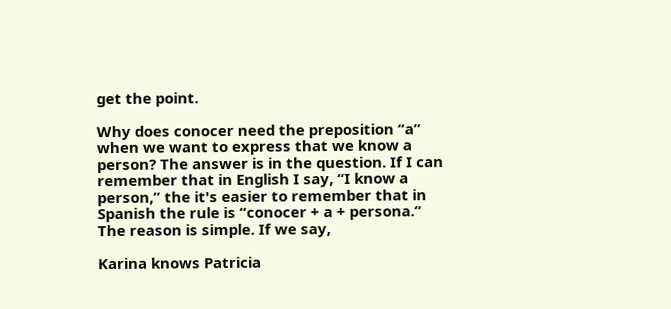get the point.

Why does conocer need the preposition “a” when we want to express that we know a person? The answer is in the question. If I can remember that in English I say, “I know a person,” the it's easier to remember that in Spanish the rule is “conocer + a + persona.” The reason is simple. If we say,

Karina knows Patricia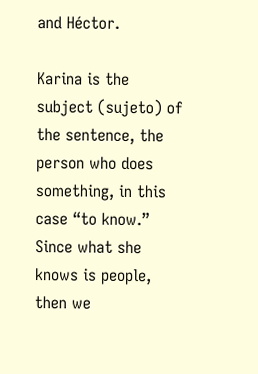and Héctor.

Karina is the subject (sujeto) of the sentence, the person who does something, in this case “to know.” Since what she knows is people, then we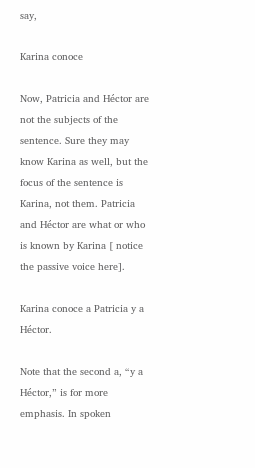say,

Karina conoce

Now, Patricia and Héctor are not the subjects of the sentence. Sure they may know Karina as well, but the focus of the sentence is Karina, not them. Patricia and Héctor are what or who is known by Karina [ notice the passive voice here].

Karina conoce a Patricia y a Héctor.

Note that the second a, “y a Héctor,” is for more emphasis. In spoken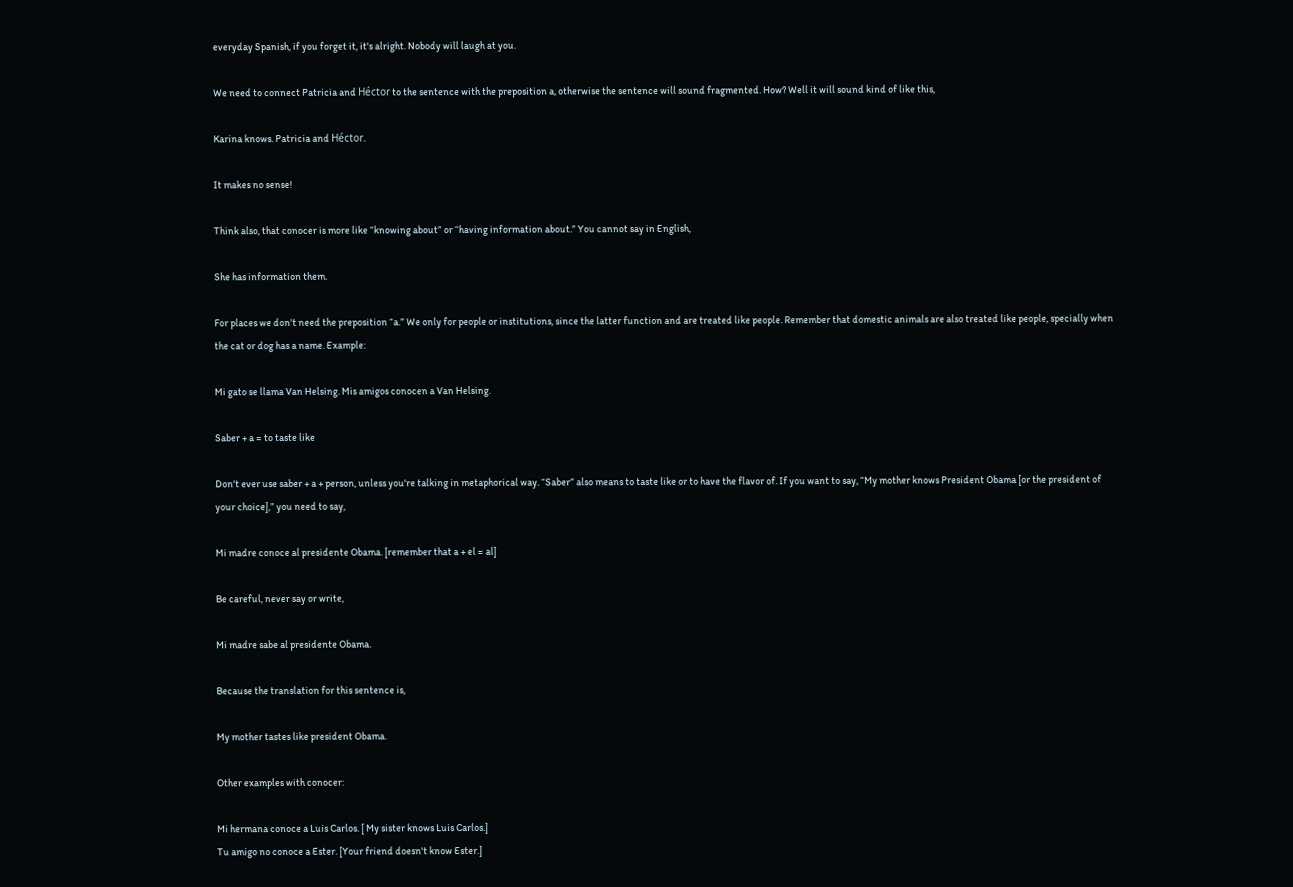everyday Spanish, if you forget it, it's alright. Nobody will laugh at you.

We need to connect Patricia and Héctor to the sentence with the preposition a, otherwise the sentence will sound fragmented. How? Well it will sound kind of like this,

Karina knows. Patricia and Héctor.

It makes no sense!

Think also, that conocer is more like “knowing about” or “having information about.” You cannot say in English,

She has information them.

For places we don't need the preposition “a.” We only for people or institutions, since the latter function and are treated like people. Remember that domestic animals are also treated like people, specially when the cat or dog has a name. Example:

Mi gato se llama Van Helsing. Mis amigos conocen a Van Helsing.

Saber + a = to taste like

Don't ever use saber + a + person, unless you're talking in metaphorical way. “Saber” also means to taste like or to have the flavor of. If you want to say, “My mother knows President Obama [or the president of your choice],” you need to say,

Mi madre conoce al presidente Obama. [remember that a + el = al]

Be careful, never say or write,

Mi madre sabe al presidente Obama.

Because the translation for this sentence is,

My mother tastes like president Obama.

Other examples with conocer:

Mi hermana conoce a Luis Carlos. [ My sister knows Luis Carlos.]
Tu amigo no conoce a Ester. [Your friend doesn't know Ester.]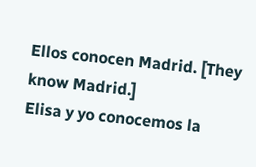Ellos conocen Madrid. [They know Madrid.]
Elisa y yo conocemos la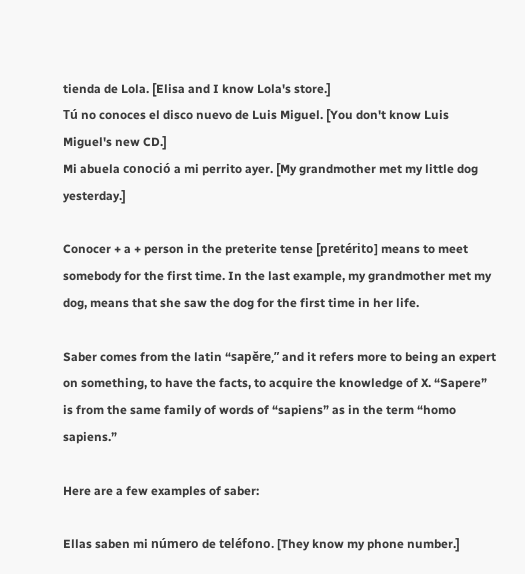tienda de Lola. [Elisa and I know Lola's store.]
Tú no conoces el disco nuevo de Luis Miguel. [You don't know Luis Miguel's new CD.]
Mi abuela conoció a mi perrito ayer. [My grandmother met my little dog yesterday.]

Conocer + a + person in the preterite tense [pretérito] means to meet somebody for the first time. In the last example, my grandmother met my dog, means that she saw the dog for the first time in her life.

Saber comes from the latin “sapĕre,” and it refers more to being an expert on something, to have the facts, to acquire the knowledge of X. “Sapere” is from the same family of words of “sapiens” as in the term “homo sapiens.”

Here are a few examples of saber:

Ellas saben mi número de teléfono. [They know my phone number.]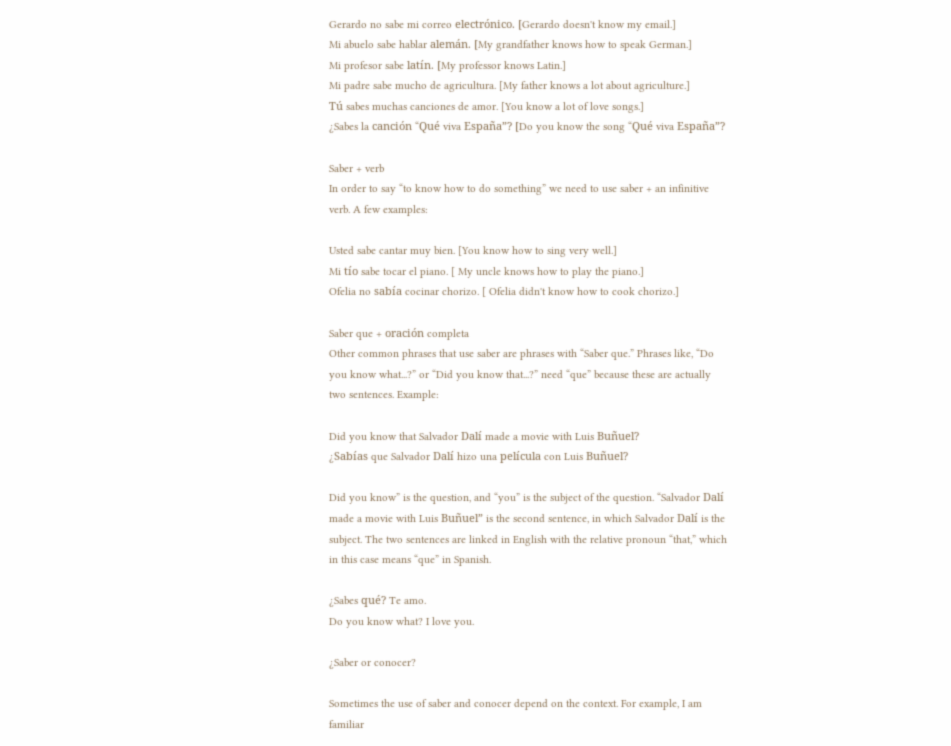Gerardo no sabe mi correo electrónico. [Gerardo doesn't know my email.]
Mi abuelo sabe hablar alemán. [My grandfather knows how to speak German.]
Mi profesor sabe latín. [My professor knows Latin.]
Mi padre sabe mucho de agricultura. [My father knows a lot about agriculture.]
Tú sabes muchas canciones de amor. [You know a lot of love songs.]
¿Sabes la canción “Qué viva España”? [Do you know the song “Qué viva España”?

Saber + verb
In order to say “to know how to do something” we need to use saber + an infinitive verb. A few examples:

Usted sabe cantar muy bien. [You know how to sing very well.]
Mi tío sabe tocar el piano. [ My uncle knows how to play the piano.]
Ofelia no sabía cocinar chorizo. [ Ofelia didn't know how to cook chorizo.]

Saber que + oración completa
Other common phrases that use saber are phrases with “Saber que.” Phrases like, “Do you know what...?” or “Did you know that...?” need “que” because these are actually two sentences. Example:

Did you know that Salvador Dalí made a movie with Luis Buñuel?
¿Sabías que Salvador Dalí hizo una película con Luis Buñuel?

Did you know” is the question, and “you” is the subject of the question. “Salvador Dalí made a movie with Luis Buñuel” is the second sentence, in which Salvador Dalí is the subject. The two sentences are linked in English with the relative pronoun “that,” which in this case means “que” in Spanish.

¿Sabes qué? Te amo.
Do you know what? I love you.

¿Saber or conocer?

Sometimes the use of saber and conocer depend on the context. For example, I am familiar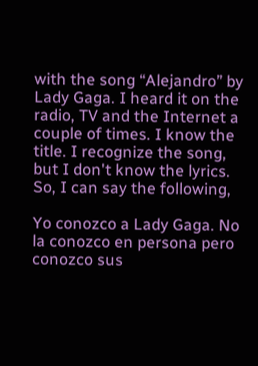with the song “Alejandro” by Lady Gaga. I heard it on the radio, TV and the Internet a couple of times. I know the title. I recognize the song, but I don't know the lyrics. So, I can say the following,

Yo conozco a Lady Gaga. No la conozco en persona pero conozco sus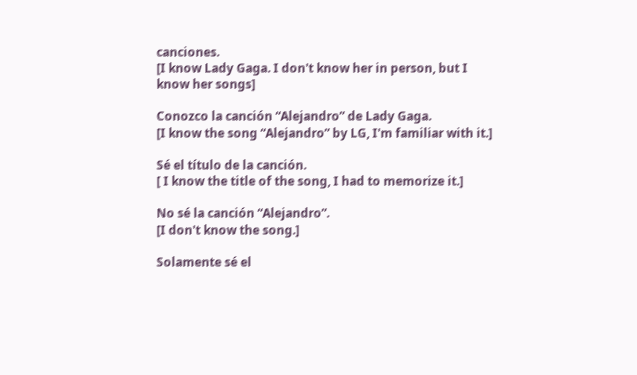canciones.
[I know Lady Gaga. I don't know her in person, but I know her songs]

Conozco la canción “Alejandro” de Lady Gaga.
[I know the song “Alejandro” by LG, I'm familiar with it.]

Sé el título de la canción.
[ I know the title of the song, I had to memorize it.]

No sé la canción “Alejandro”.
[I don't know the song.]

Solamente sé el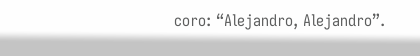coro: “Alejandro, Alejandro”.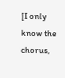[I only know the chorus,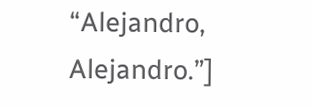“Alejandro, Alejandro.”]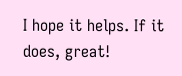I hope it helps. If it does, great!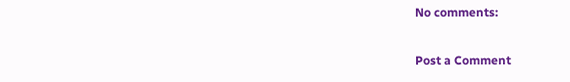No comments:

Post a Comment